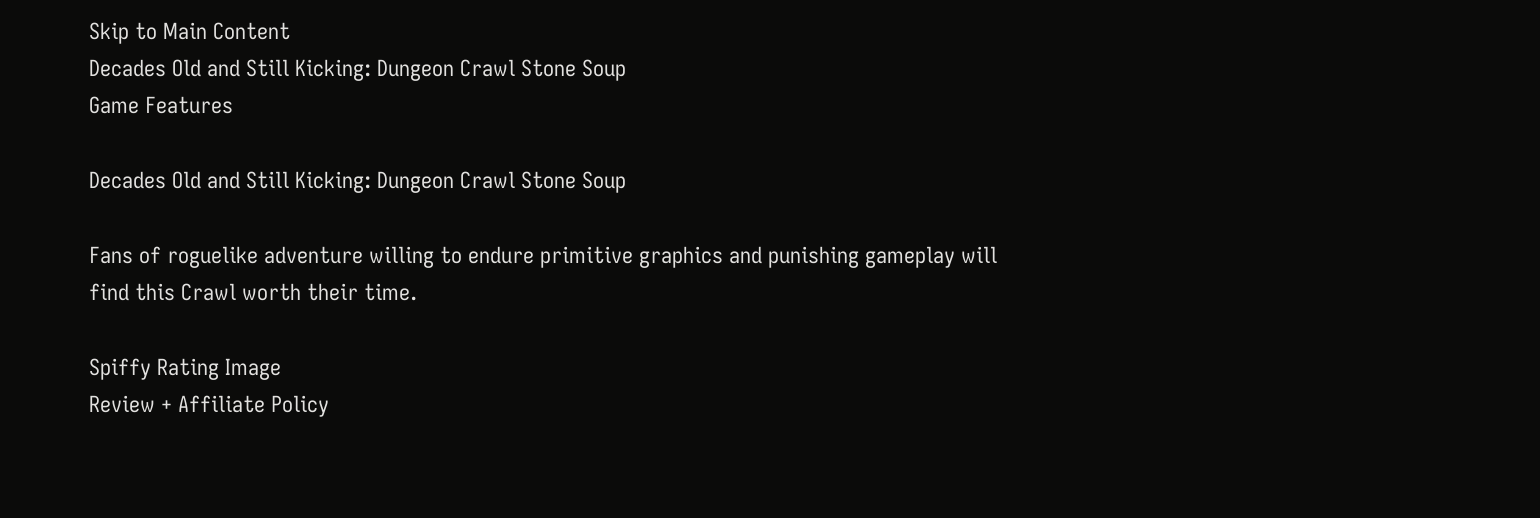Skip to Main Content
Decades Old and Still Kicking: Dungeon Crawl Stone Soup
Game Features

Decades Old and Still Kicking: Dungeon Crawl Stone Soup

Fans of roguelike adventure willing to endure primitive graphics and punishing gameplay will find this Crawl worth their time.

Spiffy Rating Image
Review + Affiliate Policy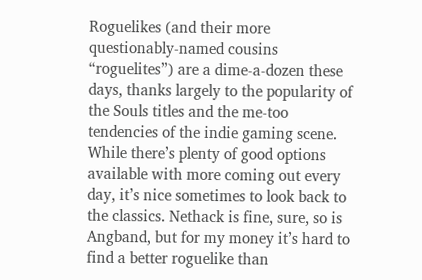Roguelikes (and their more questionably-named cousins “roguelites”) are a dime-a-dozen these days, thanks largely to the popularity of the Souls titles and the me-too tendencies of the indie gaming scene. While there’s plenty of good options available with more coming out every day, it’s nice sometimes to look back to the classics. Nethack is fine, sure, so is Angband, but for my money it’s hard to find a better roguelike than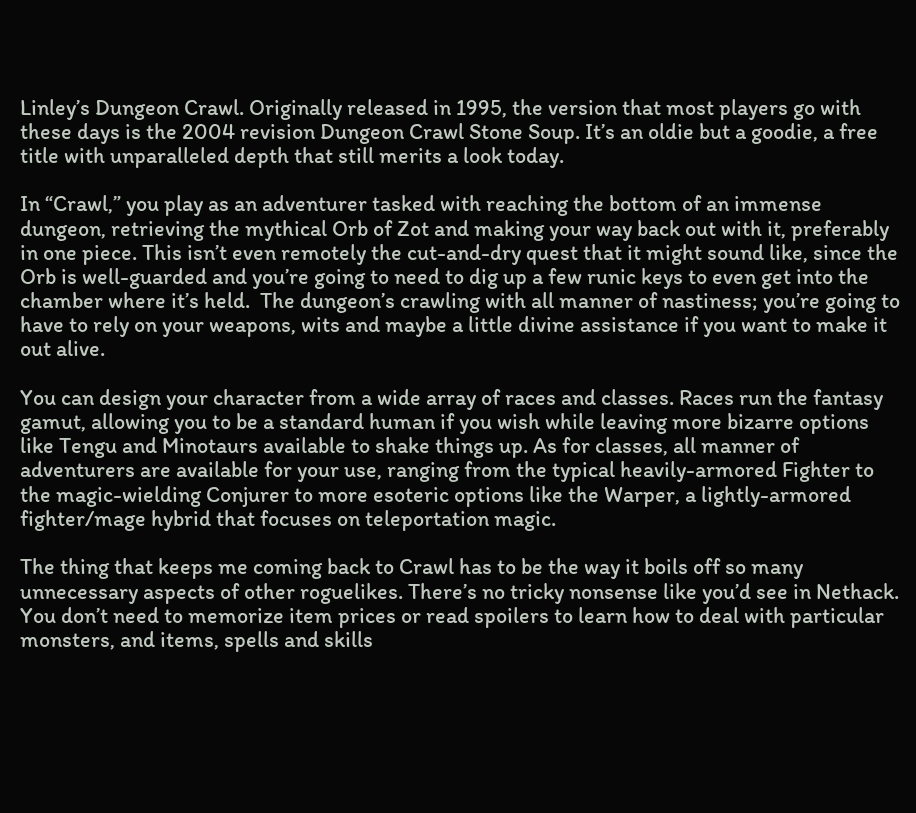Linley’s Dungeon Crawl. Originally released in 1995, the version that most players go with these days is the 2004 revision Dungeon Crawl Stone Soup. It’s an oldie but a goodie, a free title with unparalleled depth that still merits a look today.

In “Crawl,” you play as an adventurer tasked with reaching the bottom of an immense dungeon, retrieving the mythical Orb of Zot and making your way back out with it, preferably in one piece. This isn’t even remotely the cut-and-dry quest that it might sound like, since the Orb is well-guarded and you’re going to need to dig up a few runic keys to even get into the chamber where it’s held.  The dungeon’s crawling with all manner of nastiness; you’re going to have to rely on your weapons, wits and maybe a little divine assistance if you want to make it out alive.

You can design your character from a wide array of races and classes. Races run the fantasy gamut, allowing you to be a standard human if you wish while leaving more bizarre options like Tengu and Minotaurs available to shake things up. As for classes, all manner of adventurers are available for your use, ranging from the typical heavily-armored Fighter to the magic-wielding Conjurer to more esoteric options like the Warper, a lightly-armored fighter/mage hybrid that focuses on teleportation magic.

The thing that keeps me coming back to Crawl has to be the way it boils off so many unnecessary aspects of other roguelikes. There’s no tricky nonsense like you’d see in Nethack. You don’t need to memorize item prices or read spoilers to learn how to deal with particular monsters, and items, spells and skills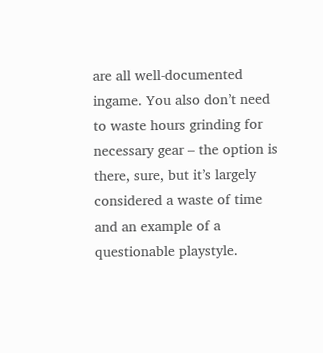are all well-documented ingame. You also don’t need to waste hours grinding for necessary gear – the option is there, sure, but it’s largely considered a waste of time and an example of a questionable playstyle.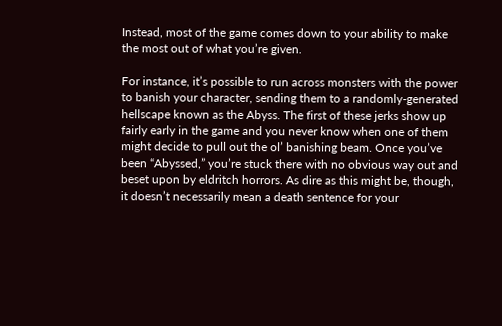Instead, most of the game comes down to your ability to make the most out of what you’re given.

For instance, it’s possible to run across monsters with the power to banish your character, sending them to a randomly-generated hellscape known as the Abyss. The first of these jerks show up fairly early in the game and you never know when one of them might decide to pull out the ol’ banishing beam. Once you’ve been “Abyssed,” you’re stuck there with no obvious way out and beset upon by eldritch horrors. As dire as this might be, though, it doesn’t necessarily mean a death sentence for your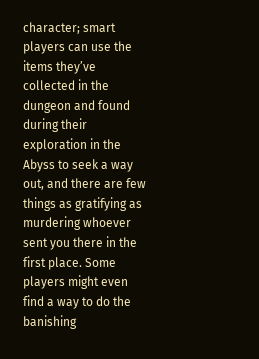character; smart players can use the items they’ve collected in the dungeon and found during their exploration in the Abyss to seek a way out, and there are few things as gratifying as murdering whoever sent you there in the first place. Some players might even find a way to do the banishing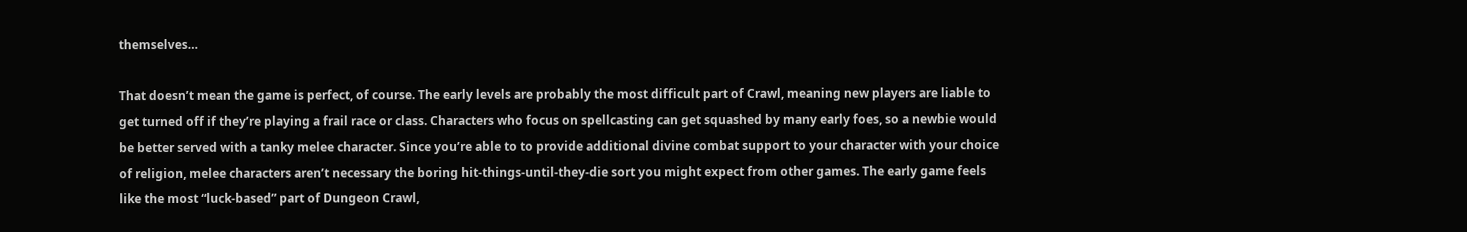themselves…

That doesn’t mean the game is perfect, of course. The early levels are probably the most difficult part of Crawl, meaning new players are liable to get turned off if they’re playing a frail race or class. Characters who focus on spellcasting can get squashed by many early foes, so a newbie would be better served with a tanky melee character. Since you’re able to to provide additional divine combat support to your character with your choice of religion, melee characters aren’t necessary the boring hit-things-until-they-die sort you might expect from other games. The early game feels like the most “luck-based” part of Dungeon Crawl,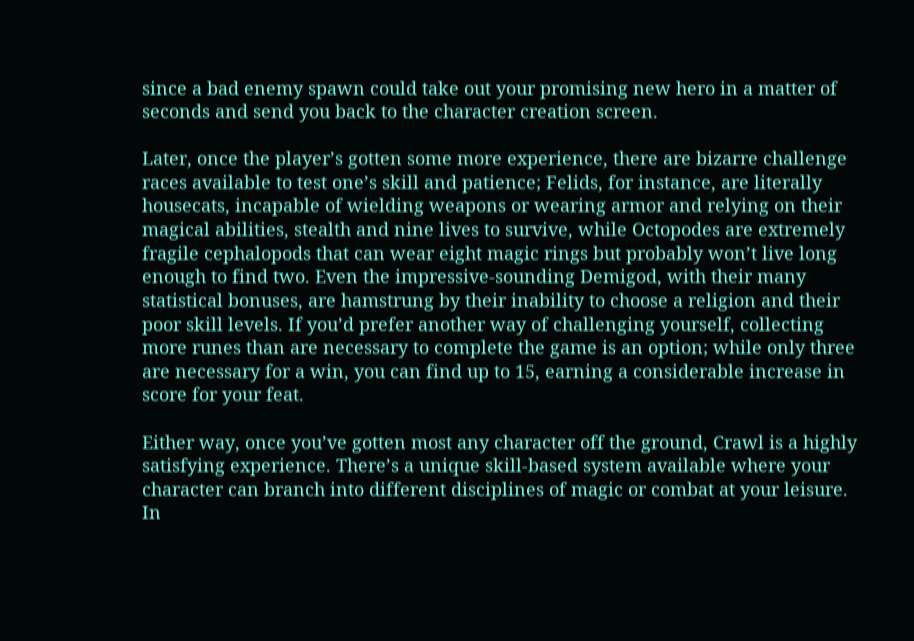since a bad enemy spawn could take out your promising new hero in a matter of seconds and send you back to the character creation screen.

Later, once the player’s gotten some more experience, there are bizarre challenge races available to test one’s skill and patience; Felids, for instance, are literally housecats, incapable of wielding weapons or wearing armor and relying on their magical abilities, stealth and nine lives to survive, while Octopodes are extremely fragile cephalopods that can wear eight magic rings but probably won’t live long enough to find two. Even the impressive-sounding Demigod, with their many statistical bonuses, are hamstrung by their inability to choose a religion and their poor skill levels. If you’d prefer another way of challenging yourself, collecting more runes than are necessary to complete the game is an option; while only three are necessary for a win, you can find up to 15, earning a considerable increase in score for your feat.

Either way, once you’ve gotten most any character off the ground, Crawl is a highly satisfying experience. There’s a unique skill-based system available where your character can branch into different disciplines of magic or combat at your leisure. In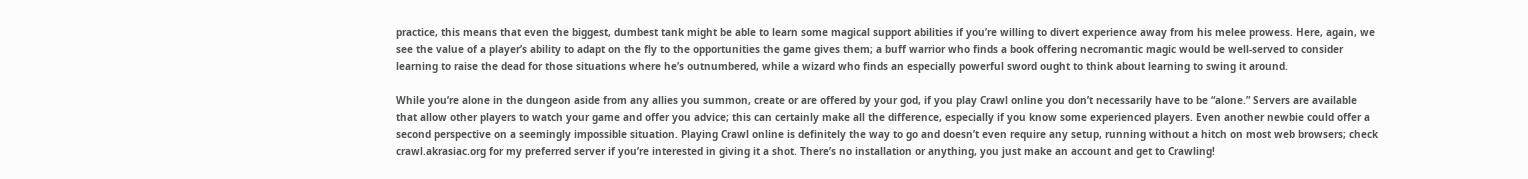practice, this means that even the biggest, dumbest tank might be able to learn some magical support abilities if you’re willing to divert experience away from his melee prowess. Here, again, we see the value of a player’s ability to adapt on the fly to the opportunities the game gives them; a buff warrior who finds a book offering necromantic magic would be well-served to consider learning to raise the dead for those situations where he’s outnumbered, while a wizard who finds an especially powerful sword ought to think about learning to swing it around.

While you’re alone in the dungeon aside from any allies you summon, create or are offered by your god, if you play Crawl online you don’t necessarily have to be “alone.” Servers are available that allow other players to watch your game and offer you advice; this can certainly make all the difference, especially if you know some experienced players. Even another newbie could offer a second perspective on a seemingly impossible situation. Playing Crawl online is definitely the way to go and doesn’t even require any setup, running without a hitch on most web browsers; check crawl.akrasiac.org for my preferred server if you’re interested in giving it a shot. There’s no installation or anything, you just make an account and get to Crawling!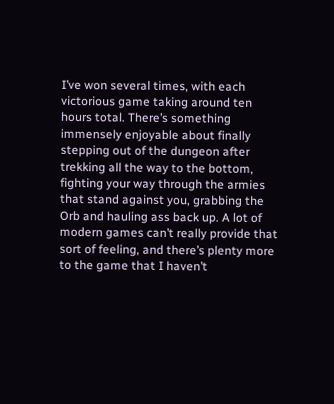I’ve won several times, with each victorious game taking around ten hours total. There’s something immensely enjoyable about finally stepping out of the dungeon after trekking all the way to the bottom, fighting your way through the armies that stand against you, grabbing the Orb and hauling ass back up. A lot of modern games can’t really provide that sort of feeling, and there’s plenty more to the game that I haven’t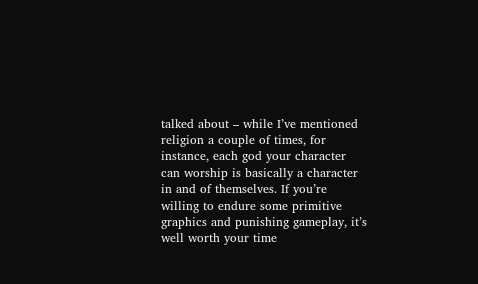talked about – while I’ve mentioned religion a couple of times, for instance, each god your character can worship is basically a character in and of themselves. If you’re willing to endure some primitive graphics and punishing gameplay, it’s well worth your time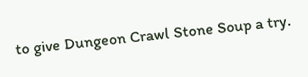to give Dungeon Crawl Stone Soup a try.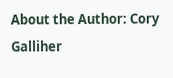About the Author: Cory Galliher